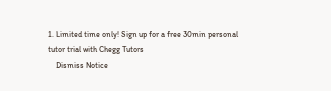1. Limited time only! Sign up for a free 30min personal tutor trial with Chegg Tutors
    Dismiss Notice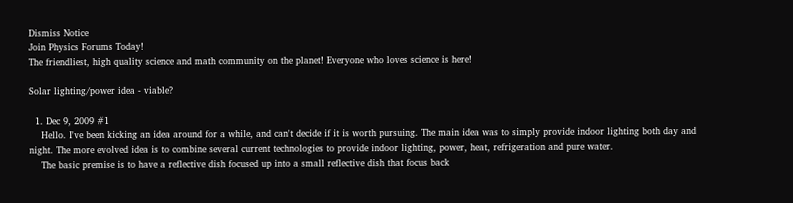Dismiss Notice
Join Physics Forums Today!
The friendliest, high quality science and math community on the planet! Everyone who loves science is here!

Solar lighting/power idea - viable?

  1. Dec 9, 2009 #1
    Hello. I've been kicking an idea around for a while, and can't decide if it is worth pursuing. The main idea was to simply provide indoor lighting both day and night. The more evolved idea is to combine several current technologies to provide indoor lighting, power, heat, refrigeration and pure water.
    The basic premise is to have a reflective dish focused up into a small reflective dish that focus back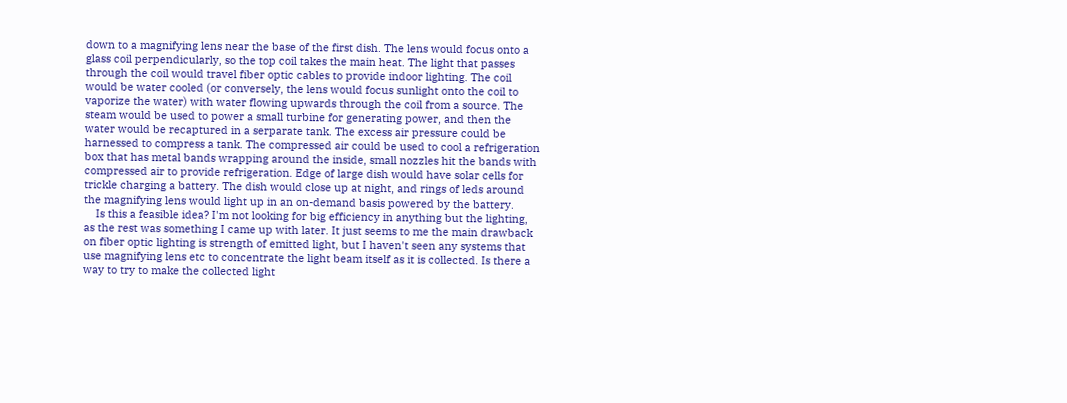down to a magnifying lens near the base of the first dish. The lens would focus onto a glass coil perpendicularly, so the top coil takes the main heat. The light that passes through the coil would travel fiber optic cables to provide indoor lighting. The coil would be water cooled (or conversely, the lens would focus sunlight onto the coil to vaporize the water) with water flowing upwards through the coil from a source. The steam would be used to power a small turbine for generating power, and then the water would be recaptured in a serparate tank. The excess air pressure could be harnessed to compress a tank. The compressed air could be used to cool a refrigeration box that has metal bands wrapping around the inside, small nozzles hit the bands with compressed air to provide refrigeration. Edge of large dish would have solar cells for trickle charging a battery. The dish would close up at night, and rings of leds around the magnifying lens would light up in an on-demand basis powered by the battery.
    Is this a feasible idea? I'm not looking for big efficiency in anything but the lighting, as the rest was something I came up with later. It just seems to me the main drawback on fiber optic lighting is strength of emitted light, but I haven't seen any systems that use magnifying lens etc to concentrate the light beam itself as it is collected. Is there a way to try to make the collected light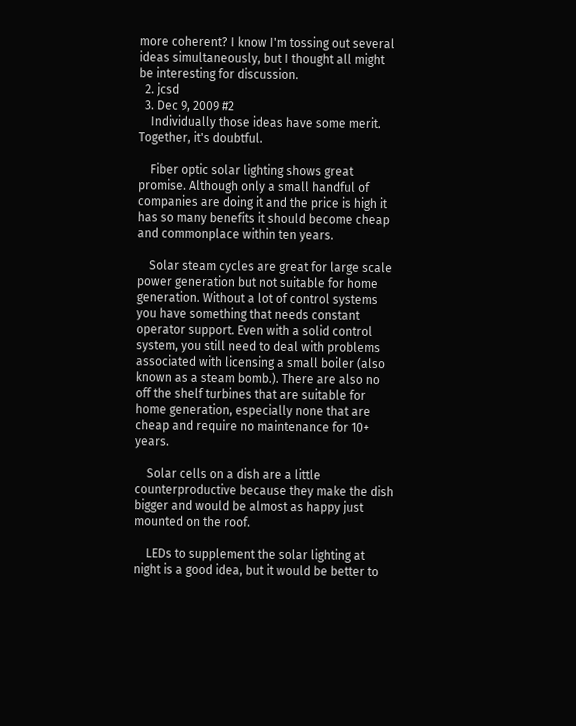more coherent? I know I'm tossing out several ideas simultaneously, but I thought all might be interesting for discussion.
  2. jcsd
  3. Dec 9, 2009 #2
    Individually those ideas have some merit. Together, it's doubtful.

    Fiber optic solar lighting shows great promise. Although only a small handful of companies are doing it and the price is high it has so many benefits it should become cheap and commonplace within ten years.

    Solar steam cycles are great for large scale power generation but not suitable for home generation. Without a lot of control systems you have something that needs constant operator support. Even with a solid control system, you still need to deal with problems associated with licensing a small boiler (also known as a steam bomb.). There are also no off the shelf turbines that are suitable for home generation, especially none that are cheap and require no maintenance for 10+ years.

    Solar cells on a dish are a little counterproductive because they make the dish bigger and would be almost as happy just mounted on the roof.

    LEDs to supplement the solar lighting at night is a good idea, but it would be better to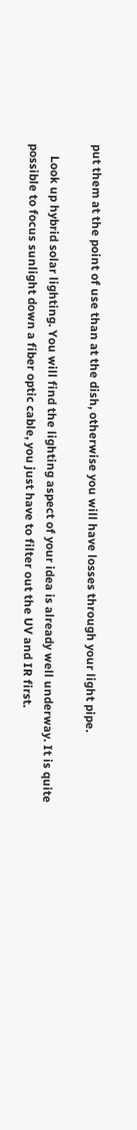put them at the point of use than at the dish, otherwise you will have losses through your light pipe.

    Look up hybrid solar lighting. You will find the lighting aspect of your idea is already well underway. It is quite possible to focus sunlight down a fiber optic cable, you just have to filter out the UV and IR first.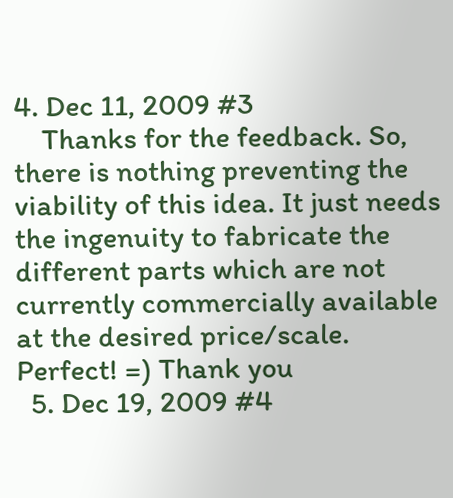4. Dec 11, 2009 #3
    Thanks for the feedback. So, there is nothing preventing the viability of this idea. It just needs the ingenuity to fabricate the different parts which are not currently commercially available at the desired price/scale. Perfect! =) Thank you
  5. Dec 19, 2009 #4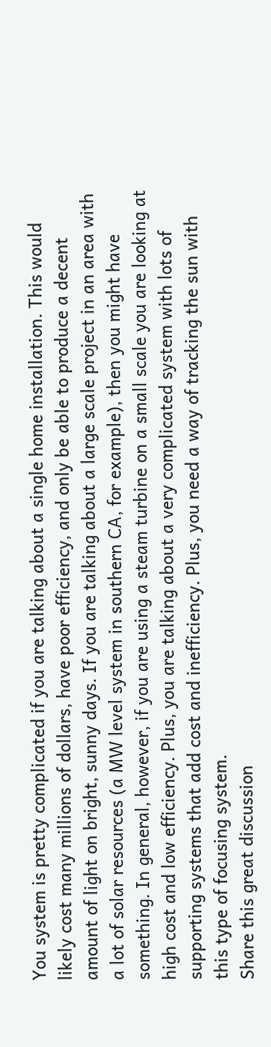You system is pretty complicated if you are talking about a single home installation. This would likely cost many millions of dollars, have poor efficiency, and only be able to produce a decent amount of light on bright, sunny days. If you are talking about a large scale project in an area with a lot of solar resources (a MW level system in southern CA, for example), then you might have something. In general, however, if you are using a steam turbine on a small scale you are looking at high cost and low efficiency. Plus, you are talking about a very complicated system with lots of supporting systems that add cost and inefficiency. Plus, you need a way of tracking the sun with this type of focusing system.
Share this great discussion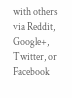with others via Reddit, Google+, Twitter, or Facebook